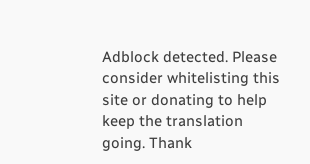Adblock detected. Please consider whitelisting this site or donating to help keep the translation going. Thank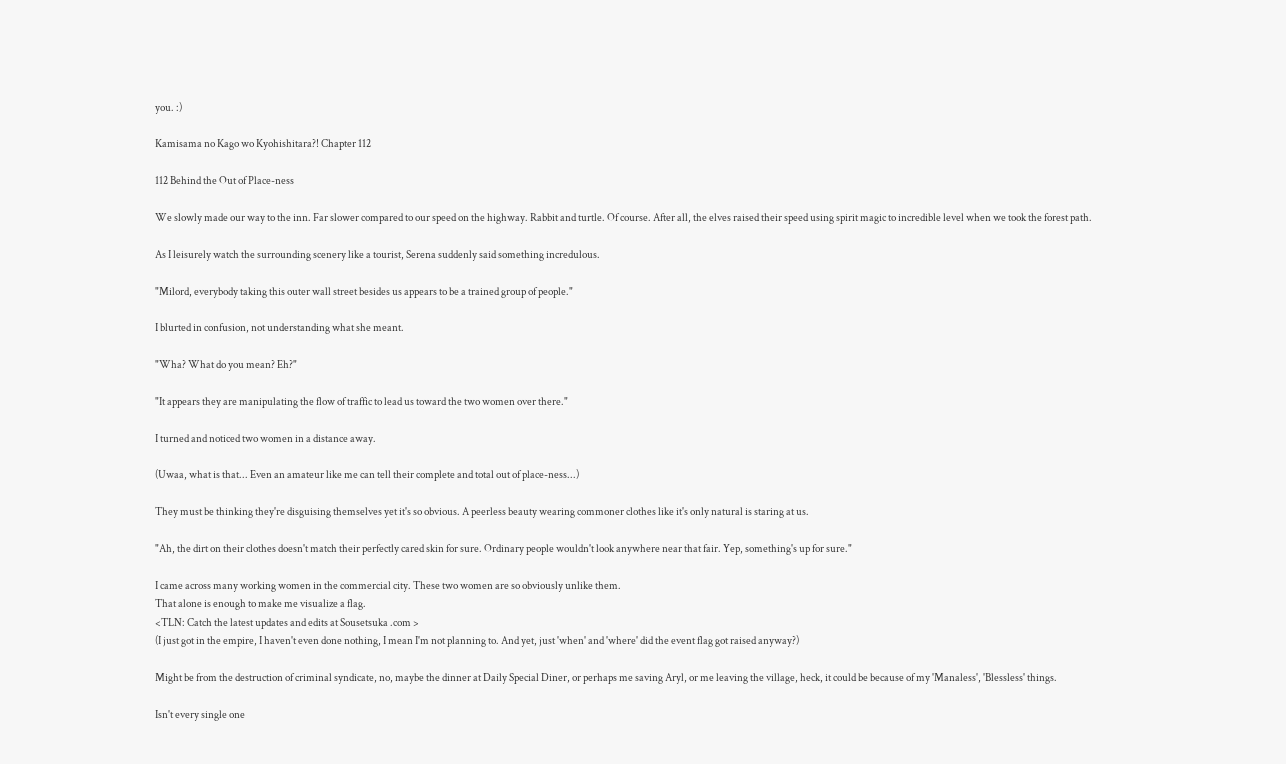you. :)

Kamisama no Kago wo Kyohishitara?! Chapter 112

112 Behind the Out of Place-ness

We slowly made our way to the inn. Far slower compared to our speed on the highway. Rabbit and turtle. Of course. After all, the elves raised their speed using spirit magic to incredible level when we took the forest path.

As I leisurely watch the surrounding scenery like a tourist, Serena suddenly said something incredulous.

"Milord, everybody taking this outer wall street besides us appears to be a trained group of people."

I blurted in confusion, not understanding what she meant.

"Wha? What do you mean? Eh?"

"It appears they are manipulating the flow of traffic to lead us toward the two women over there."

I turned and noticed two women in a distance away.

(Uwaa, what is that... Even an amateur like me can tell their complete and total out of place-ness...)

They must be thinking they're disguising themselves yet it's so obvious. A peerless beauty wearing commoner clothes like it's only natural is staring at us.

"Ah, the dirt on their clothes doesn't match their perfectly cared skin for sure. Ordinary people wouldn't look anywhere near that fair. Yep, something's up for sure."

I came across many working women in the commercial city. These two women are so obviously unlike them.
That alone is enough to make me visualize a flag.
<TLN: Catch the latest updates and edits at Sousetsuka .com >
(I just got in the empire, I haven't even done nothing, I mean I'm not planning to. And yet, just 'when' and 'where' did the event flag got raised anyway?)

Might be from the destruction of criminal syndicate, no, maybe the dinner at Daily Special Diner, or perhaps me saving Aryl, or me leaving the village, heck, it could be because of my 'Manaless', 'Blessless' things.

Isn't every single one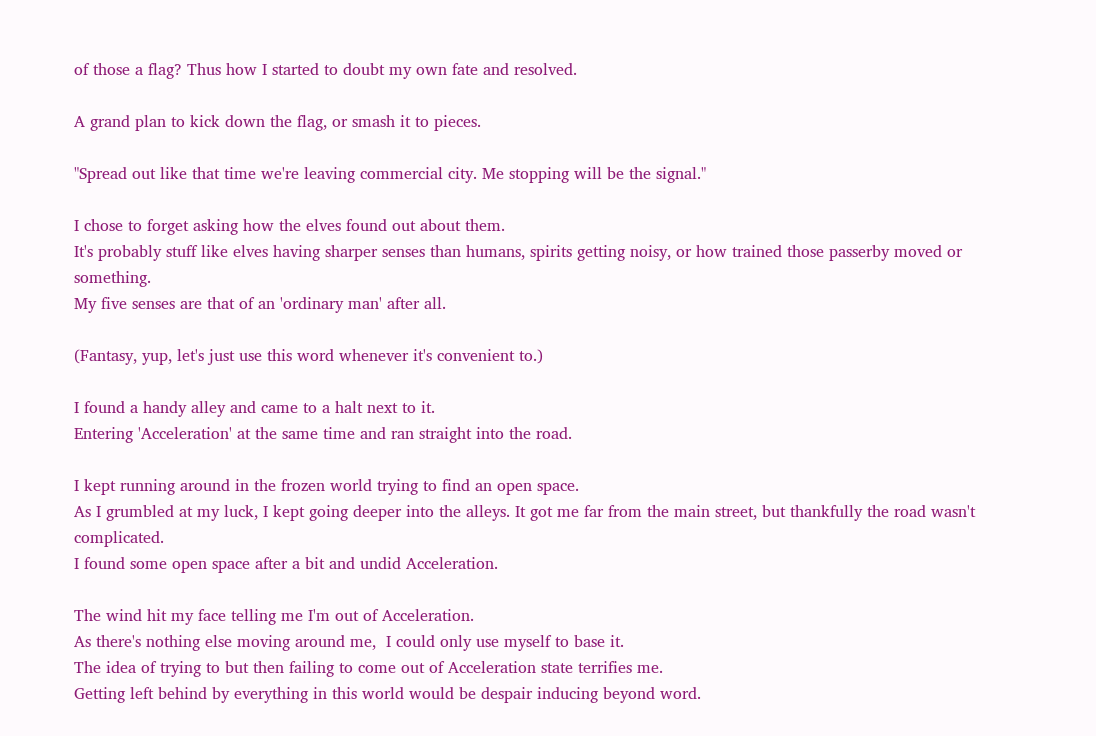of those a flag? Thus how I started to doubt my own fate and resolved.

A grand plan to kick down the flag, or smash it to pieces.

"Spread out like that time we're leaving commercial city. Me stopping will be the signal."

I chose to forget asking how the elves found out about them.
It's probably stuff like elves having sharper senses than humans, spirits getting noisy, or how trained those passerby moved or something.
My five senses are that of an 'ordinary man' after all.

(Fantasy, yup, let's just use this word whenever it's convenient to.)

I found a handy alley and came to a halt next to it.
Entering 'Acceleration' at the same time and ran straight into the road.

I kept running around in the frozen world trying to find an open space.
As I grumbled at my luck, I kept going deeper into the alleys. It got me far from the main street, but thankfully the road wasn't complicated.
I found some open space after a bit and undid Acceleration.

The wind hit my face telling me I'm out of Acceleration.
As there's nothing else moving around me,  I could only use myself to base it.
The idea of trying to but then failing to come out of Acceleration state terrifies me.
Getting left behind by everything in this world would be despair inducing beyond word.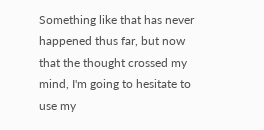Something like that has never happened thus far, but now that the thought crossed my mind, I'm going to hesitate to use my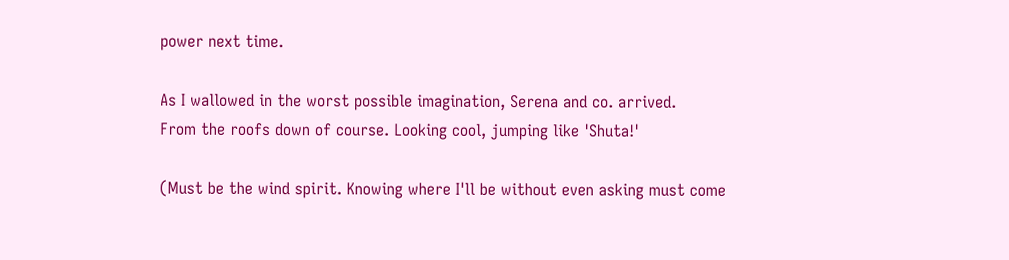power next time.

As I wallowed in the worst possible imagination, Serena and co. arrived.
From the roofs down of course. Looking cool, jumping like 'Shuta!'

(Must be the wind spirit. Knowing where I'll be without even asking must come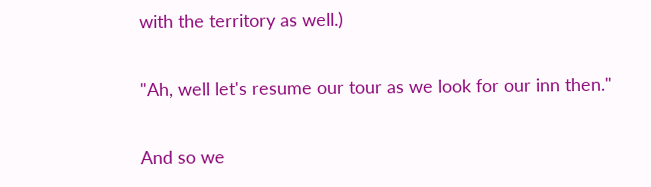with the territory as well.)

"Ah, well let's resume our tour as we look for our inn then."

And so we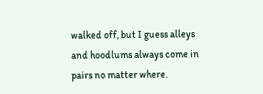walked off, but I guess alleys and hoodlums always come in pairs no matter where.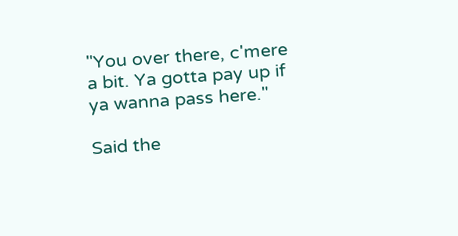"You over there, c'mere a bit. Ya gotta pay up if ya wanna pass here."

Said the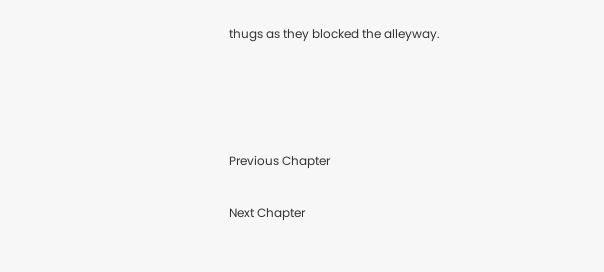thugs as they blocked the alleyway.




Previous Chapter

Next Chapter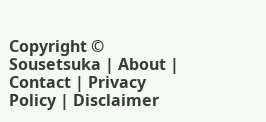Copyright © Sousetsuka | About | Contact | Privacy Policy | Disclaimer